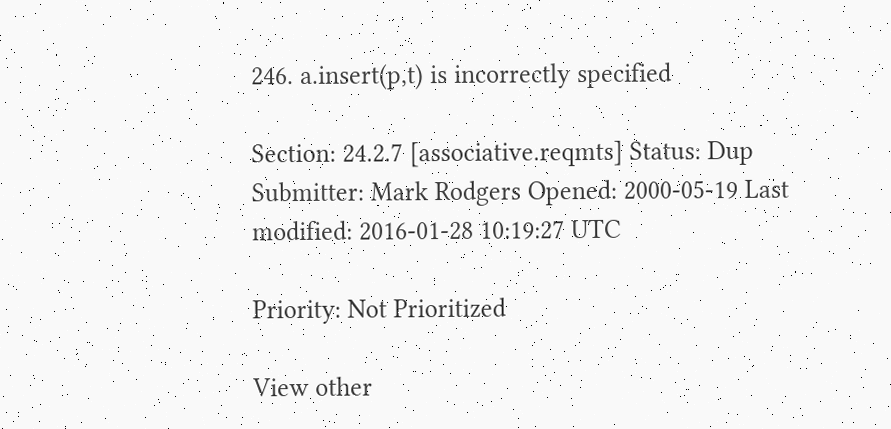246. a.insert(p,t) is incorrectly specified

Section: 24.2.7 [associative.reqmts] Status: Dup Submitter: Mark Rodgers Opened: 2000-05-19 Last modified: 2016-01-28 10:19:27 UTC

Priority: Not Prioritized

View other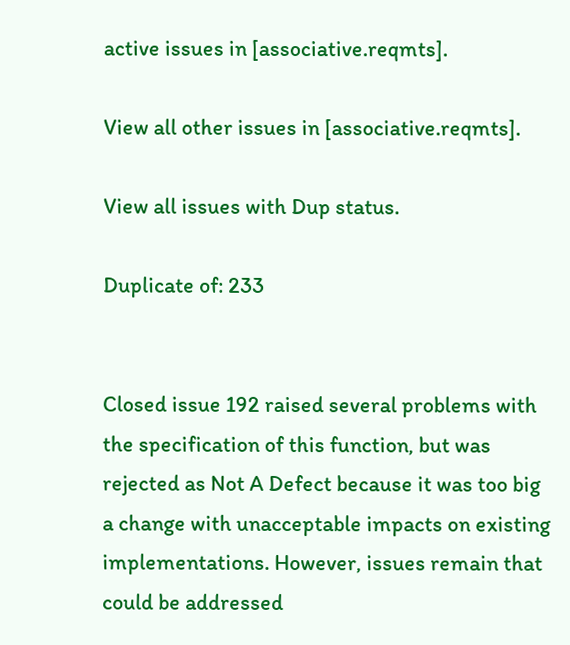active issues in [associative.reqmts].

View all other issues in [associative.reqmts].

View all issues with Dup status.

Duplicate of: 233


Closed issue 192 raised several problems with the specification of this function, but was rejected as Not A Defect because it was too big a change with unacceptable impacts on existing implementations. However, issues remain that could be addressed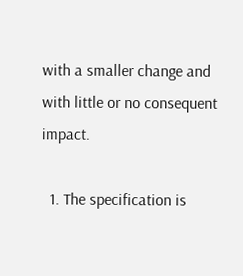with a smaller change and with little or no consequent impact.

  1. The specification is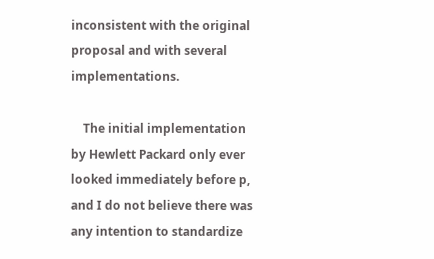inconsistent with the original proposal and with several implementations.

    The initial implementation by Hewlett Packard only ever looked immediately before p, and I do not believe there was any intention to standardize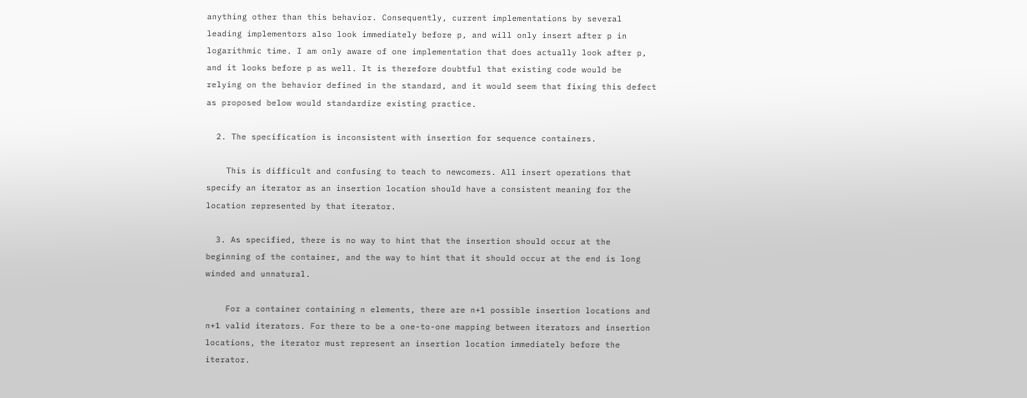anything other than this behavior. Consequently, current implementations by several leading implementors also look immediately before p, and will only insert after p in logarithmic time. I am only aware of one implementation that does actually look after p, and it looks before p as well. It is therefore doubtful that existing code would be relying on the behavior defined in the standard, and it would seem that fixing this defect as proposed below would standardize existing practice.

  2. The specification is inconsistent with insertion for sequence containers.

    This is difficult and confusing to teach to newcomers. All insert operations that specify an iterator as an insertion location should have a consistent meaning for the location represented by that iterator.

  3. As specified, there is no way to hint that the insertion should occur at the beginning of the container, and the way to hint that it should occur at the end is long winded and unnatural.

    For a container containing n elements, there are n+1 possible insertion locations and n+1 valid iterators. For there to be a one-to-one mapping between iterators and insertion locations, the iterator must represent an insertion location immediately before the iterator.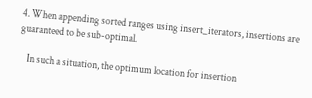4. When appending sorted ranges using insert_iterators, insertions are guaranteed to be sub-optimal.

    In such a situation, the optimum location for insertion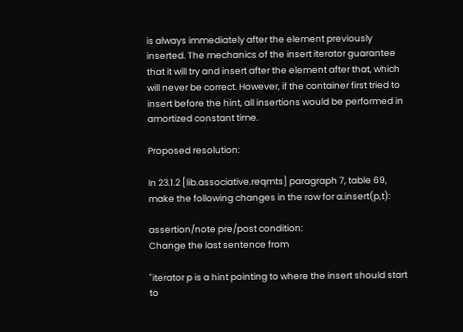is always immediately after the element previously inserted. The mechanics of the insert iterator guarantee that it will try and insert after the element after that, which will never be correct. However, if the container first tried to insert before the hint, all insertions would be performed in amortized constant time.

Proposed resolution:

In 23.1.2 [lib.associative.reqmts] paragraph 7, table 69, make the following changes in the row for a.insert(p,t):

assertion/note pre/post condition:
Change the last sentence from

"iterator p is a hint pointing to where the insert should start to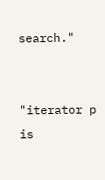search."


"iterator p is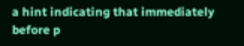a hint indicating that immediately before p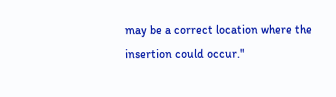may be a correct location where the insertion could occur."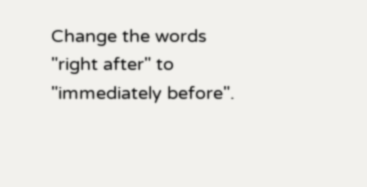Change the words "right after" to "immediately before".